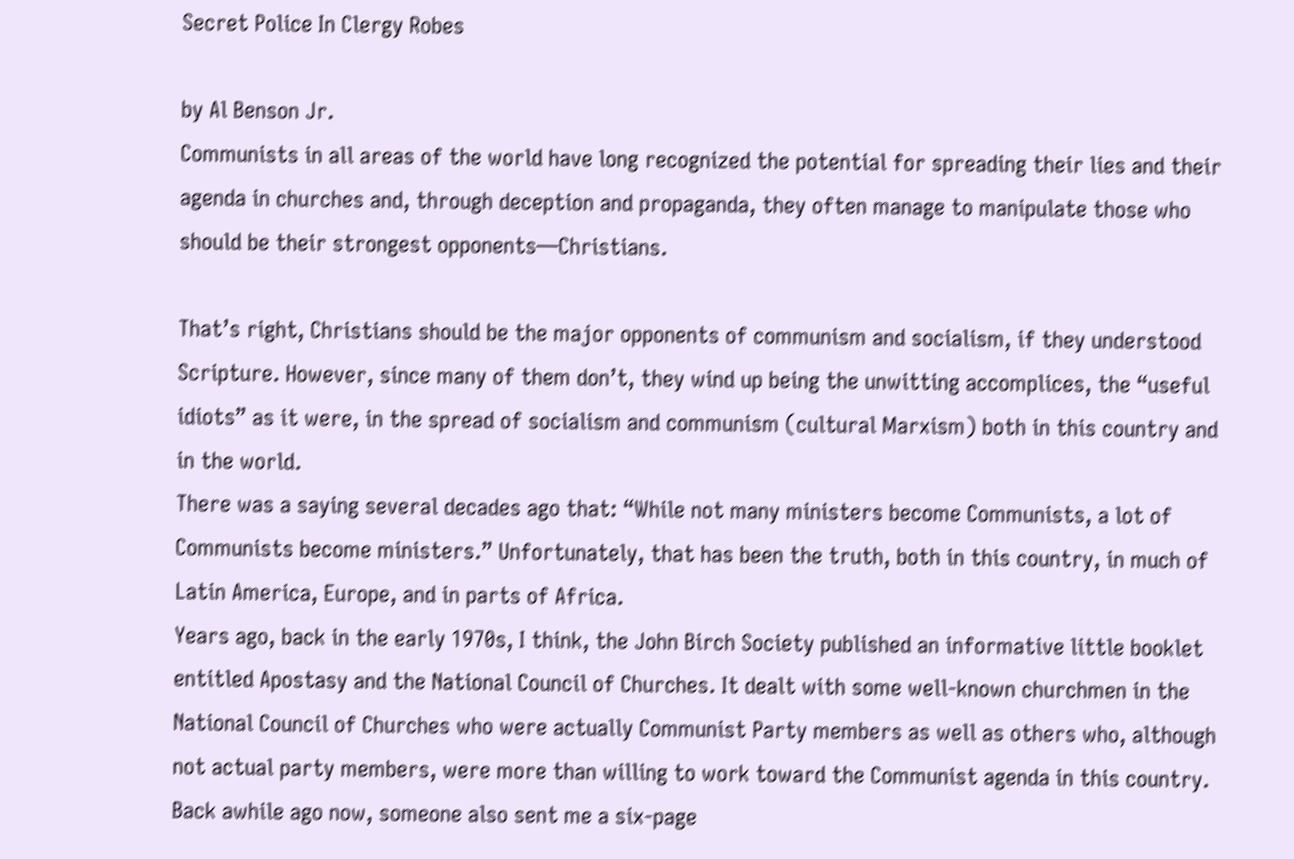Secret Police In Clergy Robes

by Al Benson Jr.
Communists in all areas of the world have long recognized the potential for spreading their lies and their agenda in churches and, through deception and propaganda, they often manage to manipulate those who should be their strongest opponents—Christians.

That’s right, Christians should be the major opponents of communism and socialism, if they understood Scripture. However, since many of them don’t, they wind up being the unwitting accomplices, the “useful idiots” as it were, in the spread of socialism and communism (cultural Marxism) both in this country and in the world.
There was a saying several decades ago that: “While not many ministers become Communists, a lot of Communists become ministers.” Unfortunately, that has been the truth, both in this country, in much of Latin America, Europe, and in parts of Africa.
Years ago, back in the early 1970s, I think, the John Birch Society published an informative little booklet entitled Apostasy and the National Council of Churches. It dealt with some well-known churchmen in the National Council of Churches who were actually Communist Party members as well as others who, although not actual party members, were more than willing to work toward the Communist agenda in this country.
Back awhile ago now, someone also sent me a six-page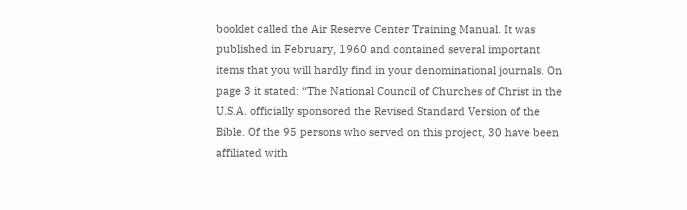booklet called the Air Reserve Center Training Manual. It was published in February, 1960 and contained several important items that you will hardly find in your denominational journals. On page 3 it stated: “The National Council of Churches of Christ in the U.S.A. officially sponsored the Revised Standard Version of the Bible. Of the 95 persons who served on this project, 30 have been affiliated with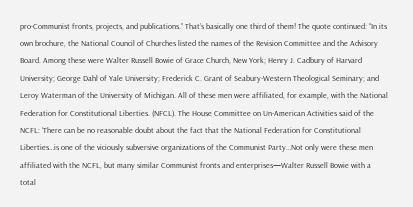pro-Communist fronts, projects, and publications.” That’s basically one third of them! The quote continued: “In its own brochure, the National Council of Churches listed the names of the Revision Committee and the Advisory Board. Among these were Walter Russell Bowie of Grace Church, New York; Henry J. Cadbury of Harvard University; George Dahl of Yale University; Frederick C. Grant of Seabury-Western Theological Seminary; and Leroy Waterman of the University of Michigan. All of these men were affiliated, for example, with the National Federation for Constitutional Liberties. (NFCL). The House Committee on Un-American Activities said of the NCFL: ‘There can be no reasonable doubt about the fact that the National Federation for Constitutional Liberties…is one of the viciously subversive organizations of the Communist Party…Not only were these men affiliated with the NCFL, but many similar Communist fronts and enterprises—Walter Russell Bowie with a total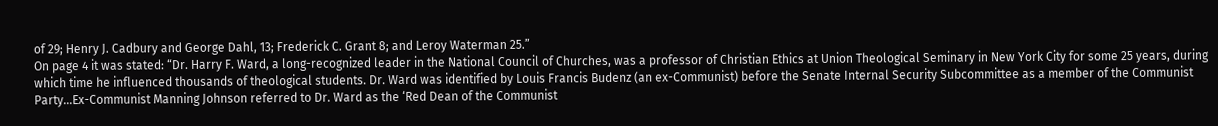of 29; Henry J. Cadbury and George Dahl, 13; Frederick C. Grant 8; and Leroy Waterman 25.”
On page 4 it was stated: “Dr. Harry F. Ward, a long-recognized leader in the National Council of Churches, was a professor of Christian Ethics at Union Theological Seminary in New York City for some 25 years, during which time he influenced thousands of theological students. Dr. Ward was identified by Louis Francis Budenz (an ex-Communist) before the Senate Internal Security Subcommittee as a member of the Communist Party…Ex-Communist Manning Johnson referred to Dr. Ward as the ‘Red Dean of the Communist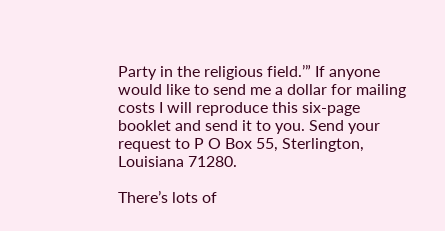Party in the religious field.’” If anyone would like to send me a dollar for mailing costs I will reproduce this six-page booklet and send it to you. Send your request to P O Box 55, Sterlington, Louisiana 71280.

There’s lots of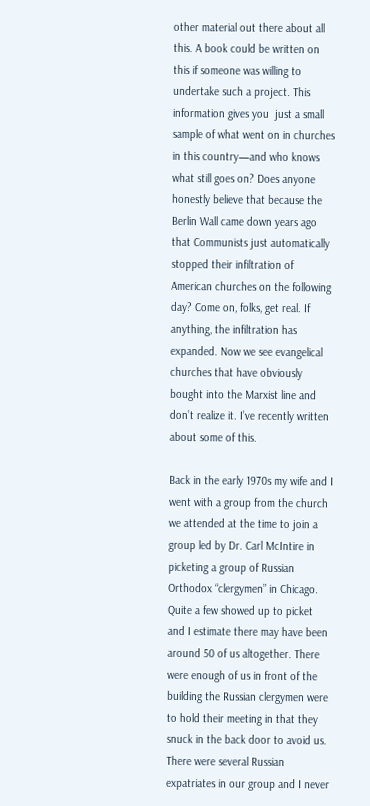other material out there about all this. A book could be written on this if someone was willing to undertake such a project. This information gives you  just a small sample of what went on in churches in this country—and who knows what still goes on? Does anyone honestly believe that because the Berlin Wall came down years ago that Communists just automatically stopped their infiltration of American churches on the following day? Come on, folks, get real. If anything, the infiltration has expanded. Now we see evangelical churches that have obviously bought into the Marxist line and don’t realize it. I’ve recently written about some of this.

Back in the early 1970s my wife and I went with a group from the church we attended at the time to join a group led by Dr. Carl McIntire in picketing a group of Russian Orthodox “clergymen” in Chicago. Quite a few showed up to picket and I estimate there may have been around 50 of us altogether. There were enough of us in front of the building the Russian clergymen were to hold their meeting in that they snuck in the back door to avoid us. There were several Russian expatriates in our group and I never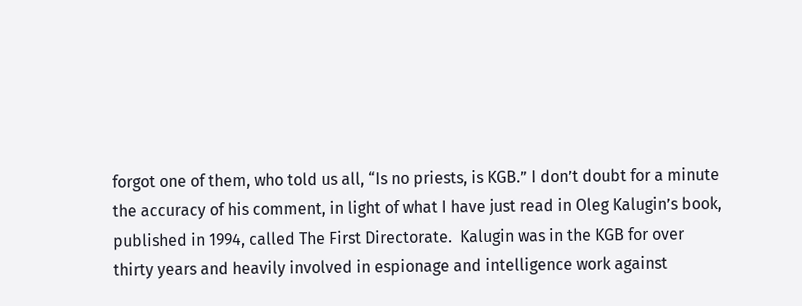forgot one of them, who told us all, “Is no priests, is KGB.” I don’t doubt for a minute the accuracy of his comment, in light of what I have just read in Oleg Kalugin’s book, published in 1994, called The First Directorate.  Kalugin was in the KGB for over thirty years and heavily involved in espionage and intelligence work against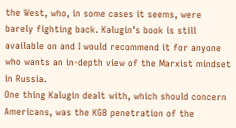the West, who, in some cases it seems, were barely fighting back. Kalugin’s book is still available on and I would recommend it for anyone who wants an in-depth view of the Marxist mindset in Russia.
One thing Kalugin dealt with, which should concern Americans, was the KGB penetration of the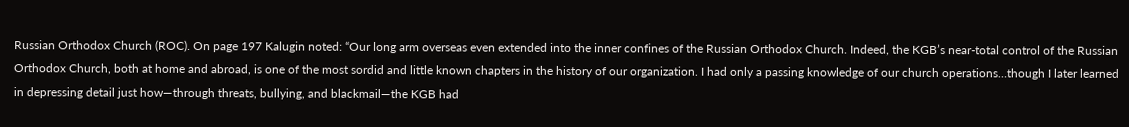Russian Orthodox Church (ROC). On page 197 Kalugin noted: “Our long arm overseas even extended into the inner confines of the Russian Orthodox Church. Indeed, the KGB’s near-total control of the Russian Orthodox Church, both at home and abroad, is one of the most sordid and little known chapters in the history of our organization. I had only a passing knowledge of our church operations…though I later learned in depressing detail just how—through threats, bullying, and blackmail—the KGB had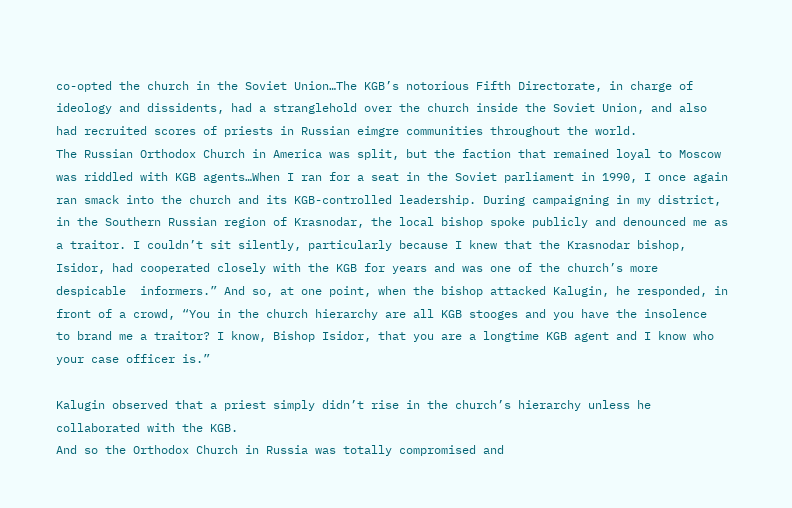co-opted the church in the Soviet Union…The KGB’s notorious Fifth Directorate, in charge of ideology and dissidents, had a stranglehold over the church inside the Soviet Union, and also had recruited scores of priests in Russian eimgre communities throughout the world.
The Russian Orthodox Church in America was split, but the faction that remained loyal to Moscow was riddled with KGB agents…When I ran for a seat in the Soviet parliament in 1990, I once again ran smack into the church and its KGB-controlled leadership. During campaigning in my district, in the Southern Russian region of Krasnodar, the local bishop spoke publicly and denounced me as a traitor. I couldn’t sit silently, particularly because I knew that the Krasnodar bishop, Isidor, had cooperated closely with the KGB for years and was one of the church’s more despicable  informers.” And so, at one point, when the bishop attacked Kalugin, he responded, in front of a crowd, “You in the church hierarchy are all KGB stooges and you have the insolence  to brand me a traitor? I know, Bishop Isidor, that you are a longtime KGB agent and I know who your case officer is.”

Kalugin observed that a priest simply didn’t rise in the church’s hierarchy unless he collaborated with the KGB.
And so the Orthodox Church in Russia was totally compromised and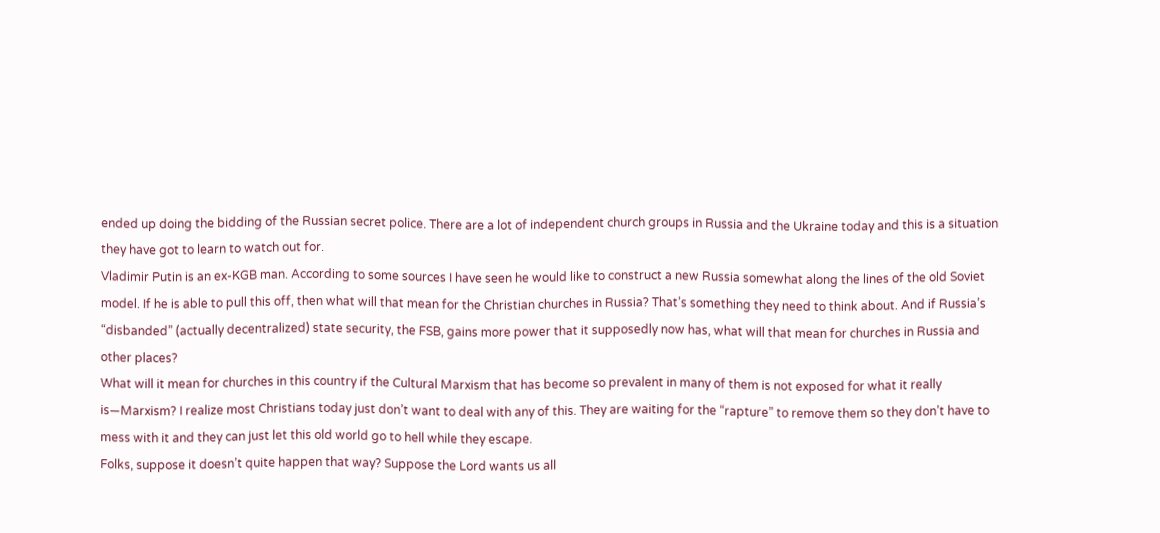ended up doing the bidding of the Russian secret police. There are a lot of independent church groups in Russia and the Ukraine today and this is a situation they have got to learn to watch out for.
Vladimir Putin is an ex-KGB man. According to some sources I have seen he would like to construct a new Russia somewhat along the lines of the old Soviet model. If he is able to pull this off, then what will that mean for the Christian churches in Russia? That’s something they need to think about. And if Russia’s “disbanded” (actually decentralized) state security, the FSB, gains more power that it supposedly now has, what will that mean for churches in Russia and other places?
What will it mean for churches in this country if the Cultural Marxism that has become so prevalent in many of them is not exposed for what it really is—Marxism? I realize most Christians today just don’t want to deal with any of this. They are waiting for the “rapture” to remove them so they don’t have to mess with it and they can just let this old world go to hell while they escape.
Folks, suppose it doesn’t quite happen that way? Suppose the Lord wants us all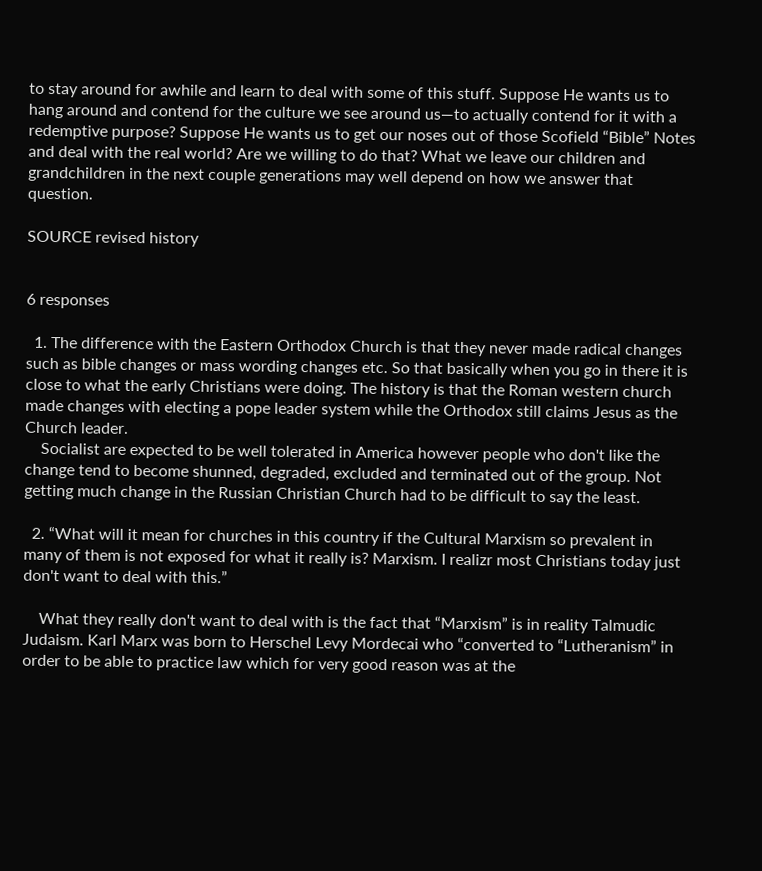to stay around for awhile and learn to deal with some of this stuff. Suppose He wants us to hang around and contend for the culture we see around us—to actually contend for it with a redemptive purpose? Suppose He wants us to get our noses out of those Scofield “Bible” Notes and deal with the real world? Are we willing to do that? What we leave our children and grandchildren in the next couple generations may well depend on how we answer that question.

SOURCE revised history


6 responses

  1. The difference with the Eastern Orthodox Church is that they never made radical changes such as bible changes or mass wording changes etc. So that basically when you go in there it is close to what the early Christians were doing. The history is that the Roman western church made changes with electing a pope leader system while the Orthodox still claims Jesus as the Church leader.
    Socialist are expected to be well tolerated in America however people who don't like the change tend to become shunned, degraded, excluded and terminated out of the group. Not getting much change in the Russian Christian Church had to be difficult to say the least.

  2. “What will it mean for churches in this country if the Cultural Marxism so prevalent in many of them is not exposed for what it really is? Marxism. I realizr most Christians today just don't want to deal with this.”

    What they really don't want to deal with is the fact that “Marxism” is in reality Talmudic Judaism. Karl Marx was born to Herschel Levy Mordecai who “converted to “Lutheranism” in order to be able to practice law which for very good reason was at the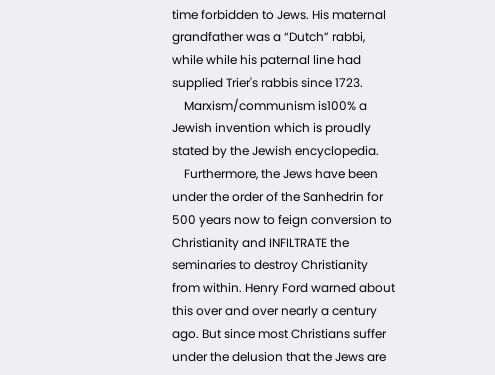time forbidden to Jews. His maternal grandfather was a “Dutch” rabbi, while while his paternal line had supplied Trier's rabbis since 1723.
    Marxism/communism is100% a Jewish invention which is proudly stated by the Jewish encyclopedia.
    Furthermore, the Jews have been under the order of the Sanhedrin for 500 years now to feign conversion to Christianity and INFILTRATE the seminaries to destroy Christianity from within. Henry Ford warned about this over and over nearly a century ago. But since most Christians suffer under the delusion that the Jews are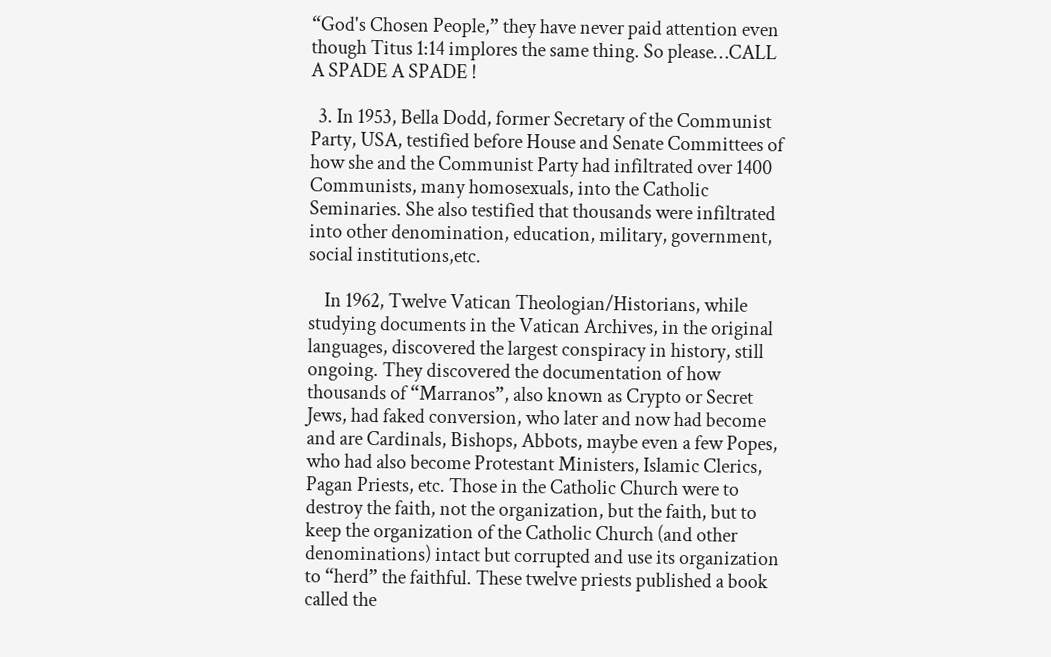“God's Chosen People,” they have never paid attention even though Titus 1:14 implores the same thing. So please…CALL A SPADE A SPADE !

  3. In 1953, Bella Dodd, former Secretary of the Communist Party, USA, testified before House and Senate Committees of how she and the Communist Party had infiltrated over 1400 Communists, many homosexuals, into the Catholic Seminaries. She also testified that thousands were infiltrated into other denomination, education, military, government, social institutions,etc.

    In 1962, Twelve Vatican Theologian/Historians, while studying documents in the Vatican Archives, in the original languages, discovered the largest conspiracy in history, still ongoing. They discovered the documentation of how thousands of “Marranos”, also known as Crypto or Secret Jews, had faked conversion, who later and now had become and are Cardinals, Bishops, Abbots, maybe even a few Popes, who had also become Protestant Ministers, Islamic Clerics, Pagan Priests, etc. Those in the Catholic Church were to destroy the faith, not the organization, but the faith, but to keep the organization of the Catholic Church (and other denominations) intact but corrupted and use its organization to “herd” the faithful. These twelve priests published a book called the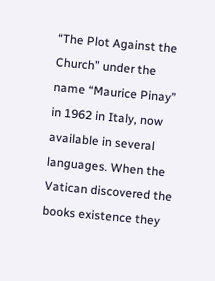“The Plot Against the Church” under the name “Maurice Pinay” in 1962 in Italy, now available in several languages. When the Vatican discovered the books existence they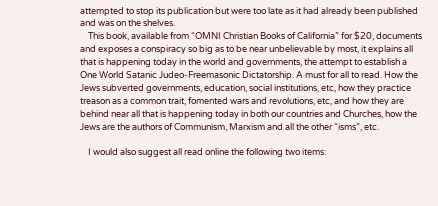attempted to stop its publication but were too late as it had already been published and was on the shelves.
    This book, available from “OMNI Christian Books of California” for $20, documents and exposes a conspiracy so big as to be near unbelievable by most, it explains all that is happening today in the world and governments, the attempt to establish a One World Satanic Judeo-Freemasonic Dictatorship. A must for all to read. How the Jews subverted governments, education, social institutions, etc, how they practice treason as a common trait, fomented wars and revolutions, etc, and how they are behind near all that is happening today in both our countries and Churches, how the Jews are the authors of Communism, Marxism and all the other “isms”, etc.

    I would also suggest all read online the following two items: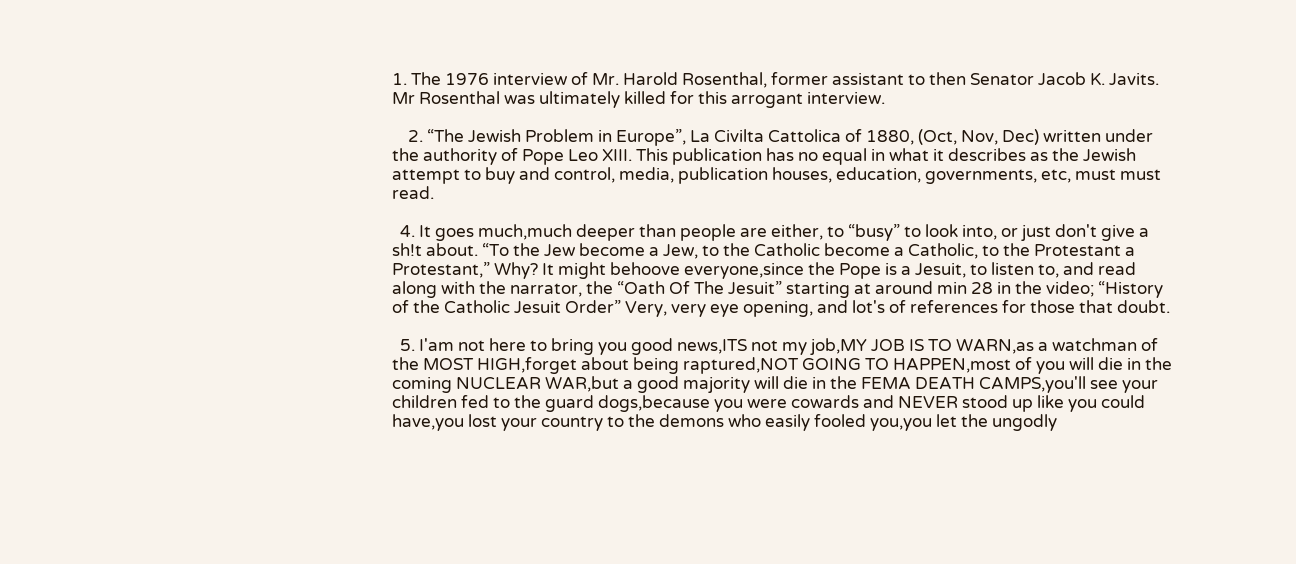1. The 1976 interview of Mr. Harold Rosenthal, former assistant to then Senator Jacob K. Javits. Mr Rosenthal was ultimately killed for this arrogant interview.

    2. “The Jewish Problem in Europe”, La Civilta Cattolica of 1880, (Oct, Nov, Dec) written under the authority of Pope Leo XIII. This publication has no equal in what it describes as the Jewish attempt to buy and control, media, publication houses, education, governments, etc, must must read.

  4. It goes much,much deeper than people are either, to “busy” to look into, or just don't give a sh!t about. “To the Jew become a Jew, to the Catholic become a Catholic, to the Protestant a Protestant,” Why? It might behoove everyone,since the Pope is a Jesuit, to listen to, and read along with the narrator, the “Oath Of The Jesuit” starting at around min 28 in the video; “History of the Catholic Jesuit Order” Very, very eye opening, and lot's of references for those that doubt.

  5. I'am not here to bring you good news,ITS not my job,MY JOB IS TO WARN,as a watchman of the MOST HIGH,forget about being raptured,NOT GOING TO HAPPEN,most of you will die in the coming NUCLEAR WAR,but a good majority will die in the FEMA DEATH CAMPS,you'll see your children fed to the guard dogs,because you were cowards and NEVER stood up like you could have,you lost your country to the demons who easily fooled you,you let the ungodly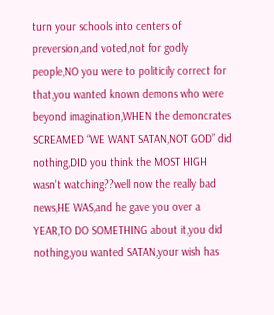turn your schools into centers of preversion,and voted,not for godly people,NO you were to politicily correct for that,you wanted known demons who were beyond imagination,WHEN the demoncrates SCREAMED “WE WANT SATAN,NOT GOD” did nothing,DID you think the MOST HIGH wasn't watching??well now the really bad news,HE WAS,and he gave you over a YEAR,TO DO SOMETHING about it,you did nothing,you wanted SATAN,your wish has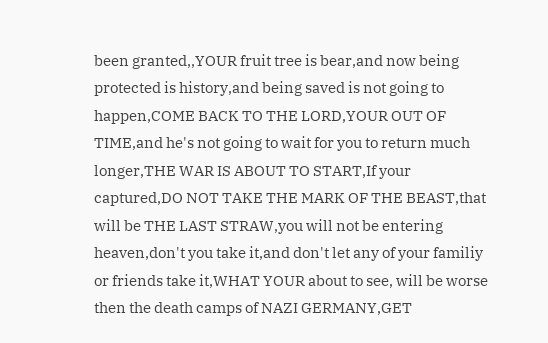been granted,,YOUR fruit tree is bear,and now being protected is history,and being saved is not going to happen,COME BACK TO THE LORD,YOUR OUT OF TIME,and he's not going to wait for you to return much longer,THE WAR IS ABOUT TO START,If your captured,DO NOT TAKE THE MARK OF THE BEAST,that will be THE LAST STRAW,you will not be entering heaven,don't you take it,and don't let any of your familiy or friends take it,WHAT YOUR about to see, will be worse then the death camps of NAZI GERMANY,GET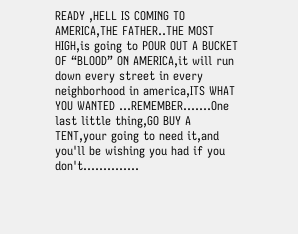READY ,HELL IS COMING TO AMERICA,THE FATHER..THE MOST HIGH,is going to POUR OUT A BUCKET OF “BLOOD” ON AMERICA,it will run down every street in every neighborhood in america,ITS WHAT YOU WANTED …REMEMBER…….One last little thing,GO BUY A TENT,your going to need it,and you'll be wishing you had if you don't…………..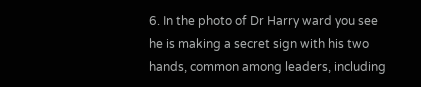6. In the photo of Dr Harry ward you see he is making a secret sign with his two hands, common among leaders, including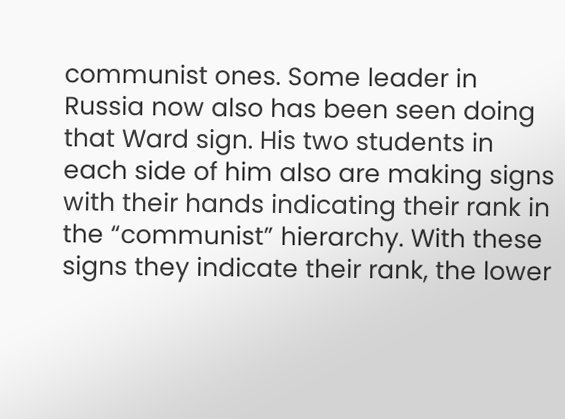communist ones. Some leader in Russia now also has been seen doing that Ward sign. His two students in each side of him also are making signs with their hands indicating their rank in the “communist” hierarchy. With these signs they indicate their rank, the lower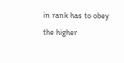in rank has to obey the higher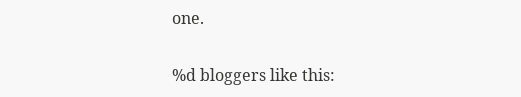one.

%d bloggers like this: